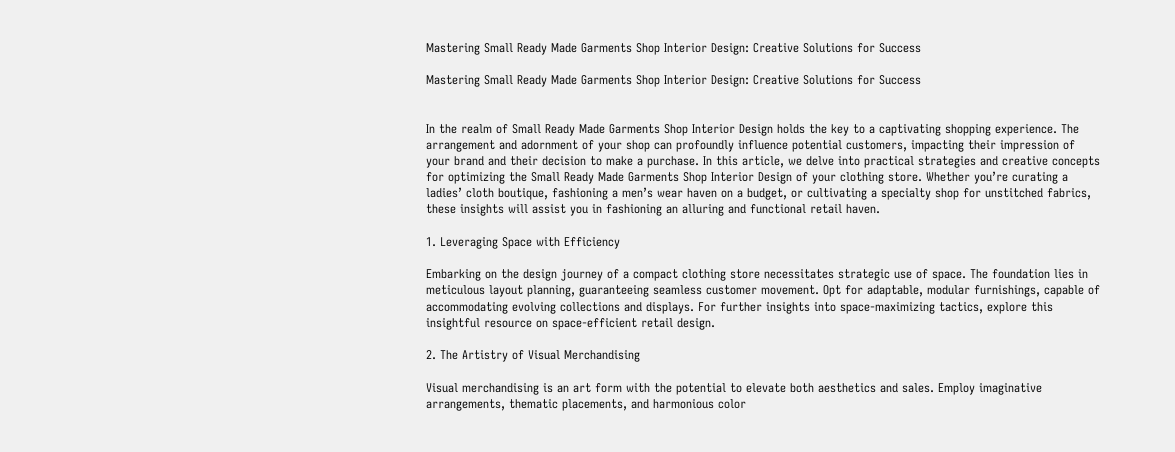Mastering Small Ready Made Garments Shop Interior Design: Creative Solutions for Success

Mastering Small Ready Made Garments Shop Interior Design: Creative Solutions for Success


In the realm of Small Ready Made Garments Shop Interior Design holds the key to a captivating shopping experience. The arrangement and adornment of your shop can profoundly influence potential customers, impacting their impression of your brand and their decision to make a purchase. In this article, we delve into practical strategies and creative concepts for optimizing the Small Ready Made Garments Shop Interior Design of your clothing store. Whether you’re curating a ladies’ cloth boutique, fashioning a men’s wear haven on a budget, or cultivating a specialty shop for unstitched fabrics, these insights will assist you in fashioning an alluring and functional retail haven.

1. Leveraging Space with Efficiency

Embarking on the design journey of a compact clothing store necessitates strategic use of space. The foundation lies in meticulous layout planning, guaranteeing seamless customer movement. Opt for adaptable, modular furnishings, capable of accommodating evolving collections and displays. For further insights into space-maximizing tactics, explore this insightful resource on space-efficient retail design.

2. The Artistry of Visual Merchandising

Visual merchandising is an art form with the potential to elevate both aesthetics and sales. Employ imaginative arrangements, thematic placements, and harmonious color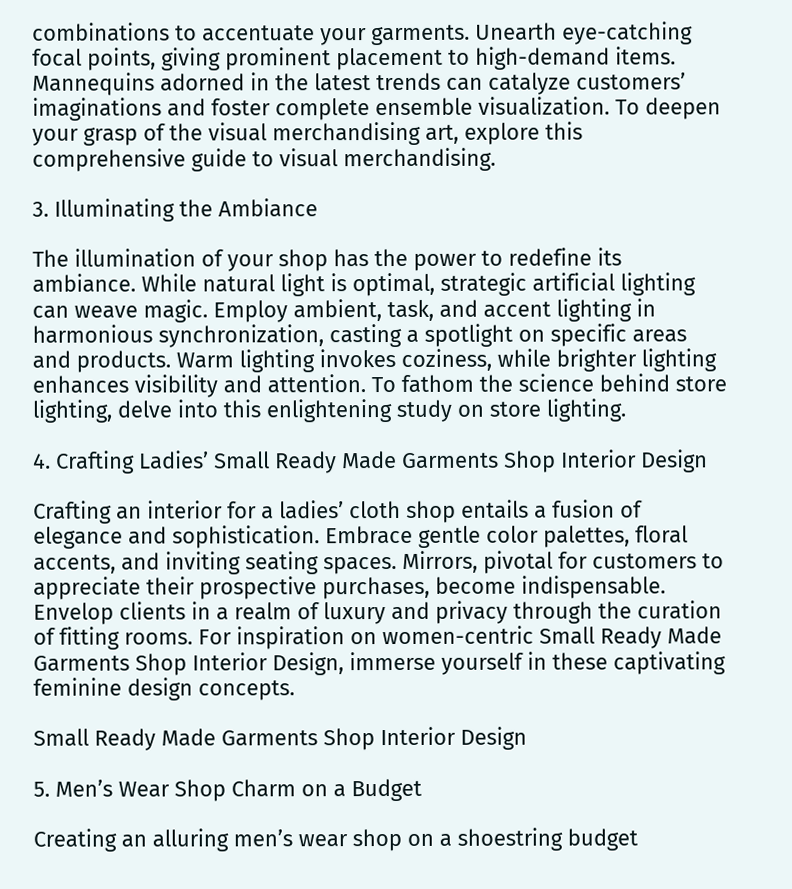combinations to accentuate your garments. Unearth eye-catching focal points, giving prominent placement to high-demand items. Mannequins adorned in the latest trends can catalyze customers’ imaginations and foster complete ensemble visualization. To deepen your grasp of the visual merchandising art, explore this comprehensive guide to visual merchandising.

3. Illuminating the Ambiance

The illumination of your shop has the power to redefine its ambiance. While natural light is optimal, strategic artificial lighting can weave magic. Employ ambient, task, and accent lighting in harmonious synchronization, casting a spotlight on specific areas and products. Warm lighting invokes coziness, while brighter lighting enhances visibility and attention. To fathom the science behind store lighting, delve into this enlightening study on store lighting.

4. Crafting Ladies’ Small Ready Made Garments Shop Interior Design

Crafting an interior for a ladies’ cloth shop entails a fusion of elegance and sophistication. Embrace gentle color palettes, floral accents, and inviting seating spaces. Mirrors, pivotal for customers to appreciate their prospective purchases, become indispensable. Envelop clients in a realm of luxury and privacy through the curation of fitting rooms. For inspiration on women-centric Small Ready Made Garments Shop Interior Design, immerse yourself in these captivating feminine design concepts.

Small Ready Made Garments Shop Interior Design

5. Men’s Wear Shop Charm on a Budget

Creating an alluring men’s wear shop on a shoestring budget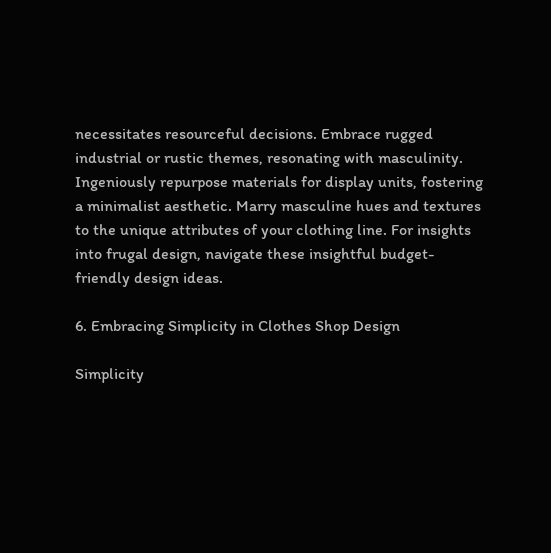necessitates resourceful decisions. Embrace rugged industrial or rustic themes, resonating with masculinity. Ingeniously repurpose materials for display units, fostering a minimalist aesthetic. Marry masculine hues and textures to the unique attributes of your clothing line. For insights into frugal design, navigate these insightful budget-friendly design ideas.

6. Embracing Simplicity in Clothes Shop Design

Simplicity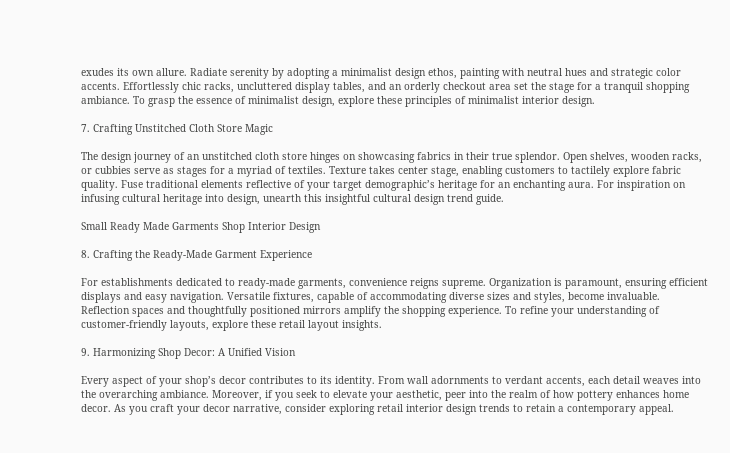exudes its own allure. Radiate serenity by adopting a minimalist design ethos, painting with neutral hues and strategic color accents. Effortlessly chic racks, uncluttered display tables, and an orderly checkout area set the stage for a tranquil shopping ambiance. To grasp the essence of minimalist design, explore these principles of minimalist interior design.

7. Crafting Unstitched Cloth Store Magic

The design journey of an unstitched cloth store hinges on showcasing fabrics in their true splendor. Open shelves, wooden racks, or cubbies serve as stages for a myriad of textiles. Texture takes center stage, enabling customers to tactilely explore fabric quality. Fuse traditional elements reflective of your target demographic’s heritage for an enchanting aura. For inspiration on infusing cultural heritage into design, unearth this insightful cultural design trend guide.

Small Ready Made Garments Shop Interior Design

8. Crafting the Ready-Made Garment Experience

For establishments dedicated to ready-made garments, convenience reigns supreme. Organization is paramount, ensuring efficient displays and easy navigation. Versatile fixtures, capable of accommodating diverse sizes and styles, become invaluable. Reflection spaces and thoughtfully positioned mirrors amplify the shopping experience. To refine your understanding of customer-friendly layouts, explore these retail layout insights.

9. Harmonizing Shop Decor: A Unified Vision

Every aspect of your shop’s decor contributes to its identity. From wall adornments to verdant accents, each detail weaves into the overarching ambiance. Moreover, if you seek to elevate your aesthetic, peer into the realm of how pottery enhances home decor. As you craft your decor narrative, consider exploring retail interior design trends to retain a contemporary appeal.